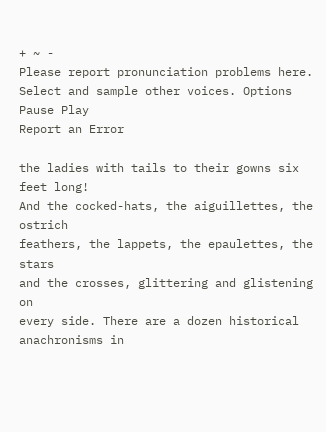+ ~ -
Please report pronunciation problems here. Select and sample other voices. Options Pause Play
Report an Error

the ladies with tails to their gowns six feet long!
And the cocked-hats, the aiguillettes, the ostrich
feathers, the lappets, the epaulettes, the stars
and the crosses, glittering and glistening on
every side. There are a dozen historical
anachronisms in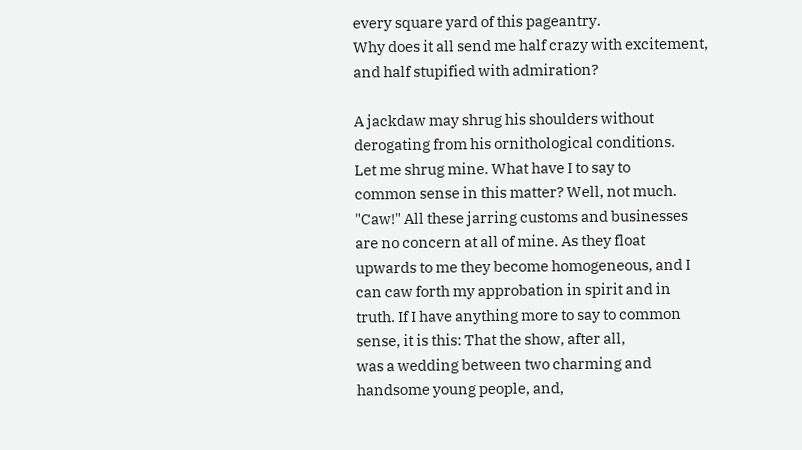every square yard of this pageantry.
Why does it all send me half crazy with excitement,
and half stupified with admiration?

A jackdaw may shrug his shoulders without
derogating from his ornithological conditions.
Let me shrug mine. What have I to say to
common sense in this matter? Well, not much.
"Caw!" All these jarring customs and businesses
are no concern at all of mine. As they float
upwards to me they become homogeneous, and I
can caw forth my approbation in spirit and in
truth. If I have anything more to say to common
sense, it is this: That the show, after all,
was a wedding between two charming and
handsome young people, and,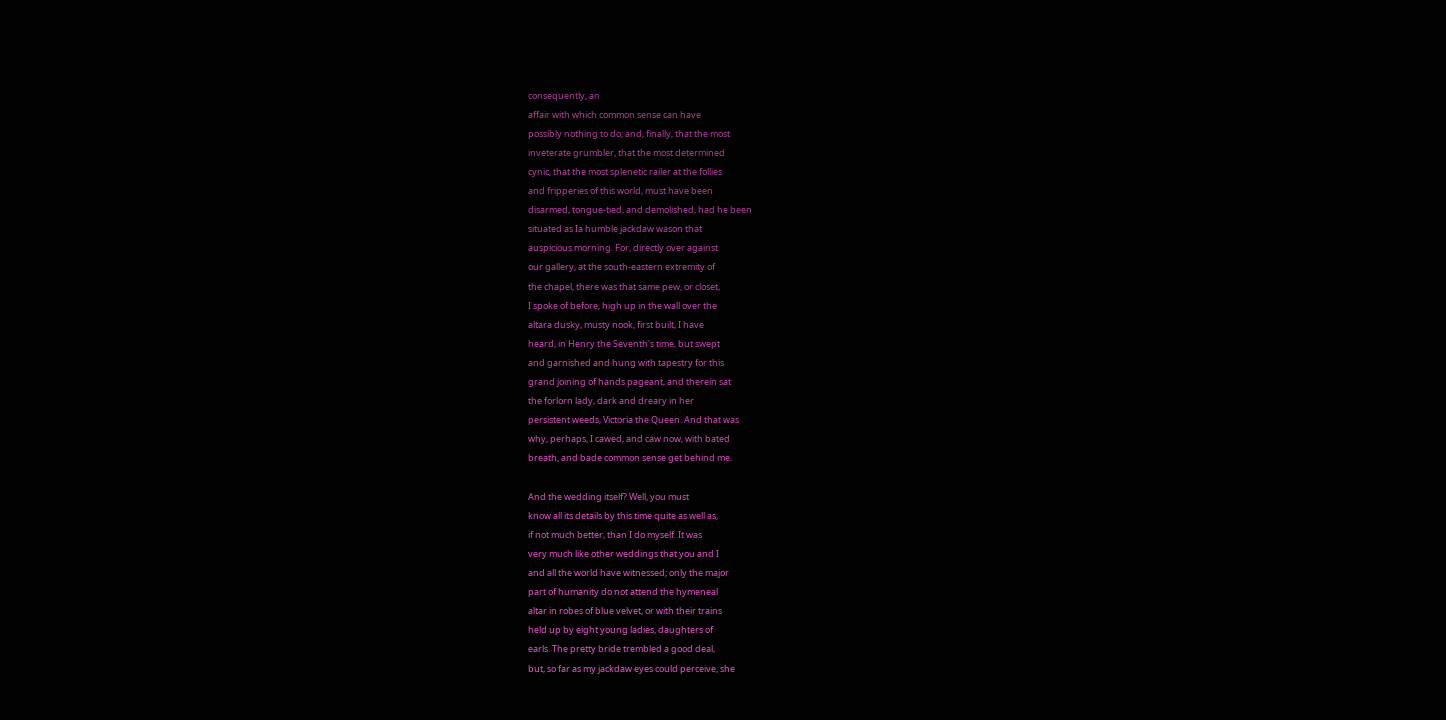consequently, an
affair with which common sense can have
possibly nothing to do; and, finally, that the most
inveterate grumbler, that the most determined
cynic, that the most splenetic railer at the follies
and fripperies of this world, must have been
disarmed, tongue-tied, and demolished, had he been
situated as Ia humble jackdaw wason that
auspicious morning. For, directly over against
our gallery, at the south-eastern extremity of
the chapel, there was that same pew, or closet,
I spoke of before, high up in the wall over the
altara dusky, musty nook, first built, I have
heard, in Henry the Seventh's time, but swept
and garnished and hung with tapestry for this
grand joining of hands pageant, and therein sat
the forlorn lady, dark and dreary in her
persistent weeds, Victoria the Queen. And that was
why, perhaps, I cawed, and caw now, with bated
breath, and bade common sense get behind me.

And the wedding itself? Well, you must
know all its details by this time quite as well as,
if not much better, than I do myself. It was
very much like other weddings that you and I
and all the world have witnessed; only the major
part of humanity do not attend the hymeneal
altar in robes of blue velvet, or with their trains
held up by eight young ladies, daughters of
earls. The pretty bride trembled a good deal,
but, so far as my jackdaw eyes could perceive, she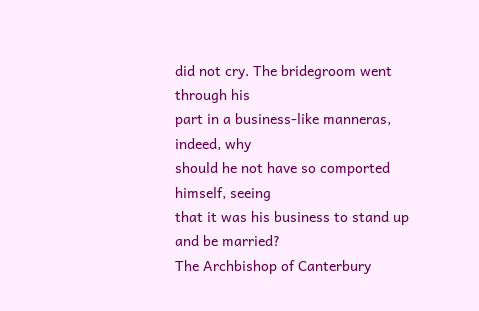did not cry. The bridegroom went through his
part in a business-like manneras, indeed, why
should he not have so comported himself, seeing
that it was his business to stand up and be married?
The Archbishop of Canterbury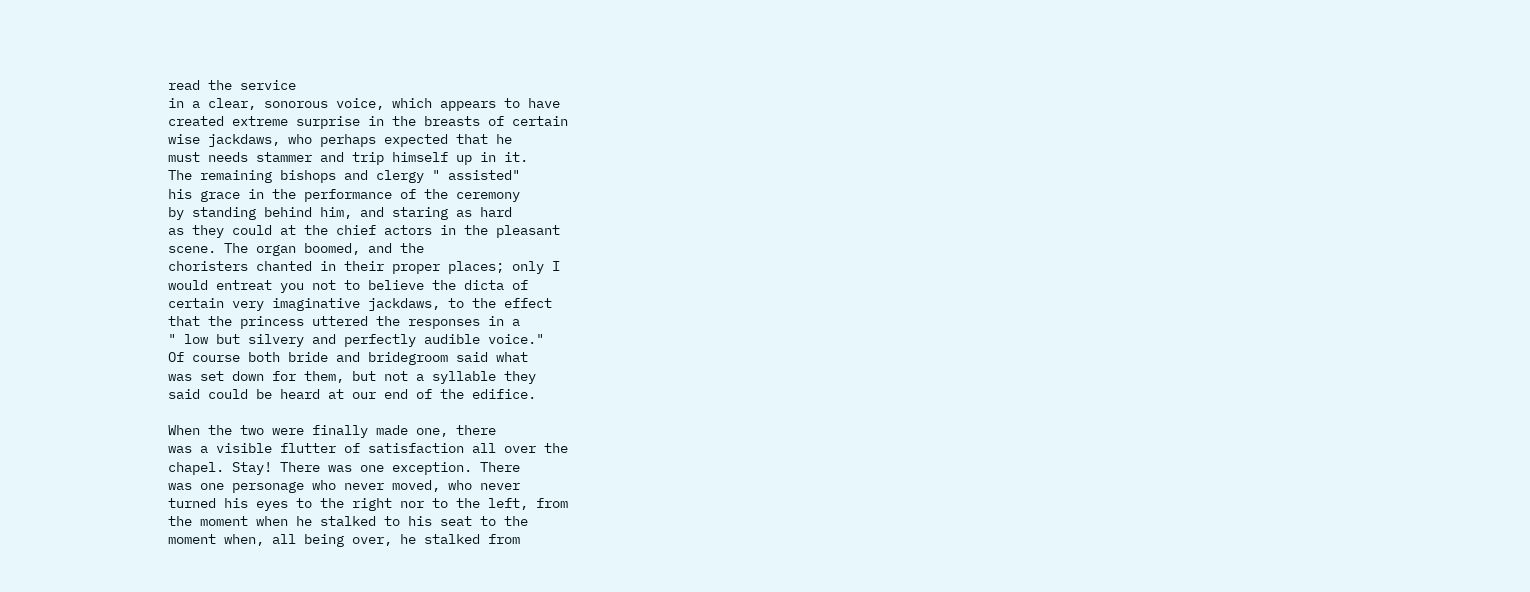read the service
in a clear, sonorous voice, which appears to have
created extreme surprise in the breasts of certain
wise jackdaws, who perhaps expected that he
must needs stammer and trip himself up in it.
The remaining bishops and clergy " assisted"
his grace in the performance of the ceremony
by standing behind him, and staring as hard
as they could at the chief actors in the pleasant
scene. The organ boomed, and the
choristers chanted in their proper places; only I
would entreat you not to believe the dicta of
certain very imaginative jackdaws, to the effect
that the princess uttered the responses in a
" low but silvery and perfectly audible voice."
Of course both bride and bridegroom said what
was set down for them, but not a syllable they
said could be heard at our end of the edifice.

When the two were finally made one, there
was a visible flutter of satisfaction all over the
chapel. Stay! There was one exception. There
was one personage who never moved, who never
turned his eyes to the right nor to the left, from
the moment when he stalked to his seat to the
moment when, all being over, he stalked from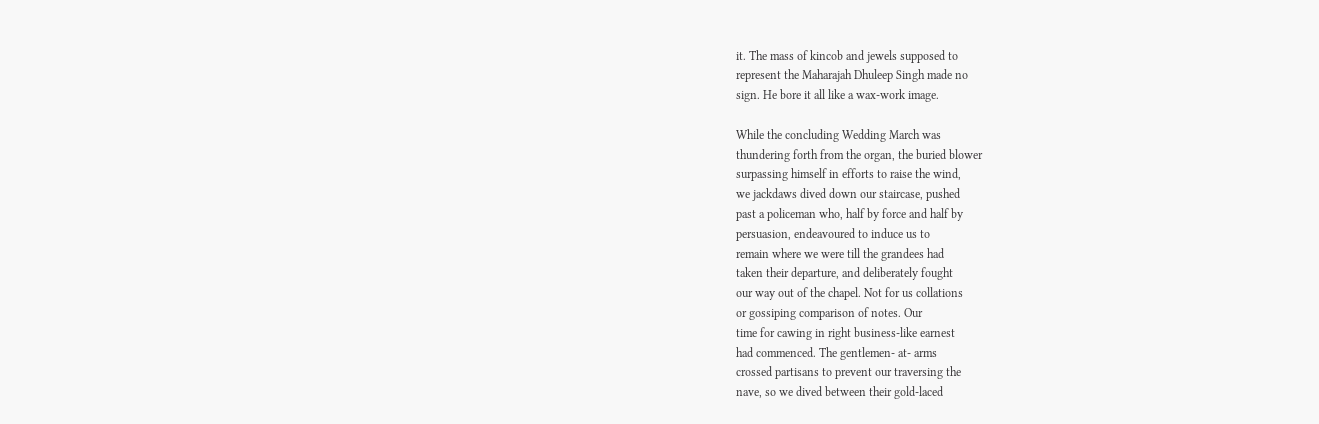it. The mass of kincob and jewels supposed to
represent the Maharajah Dhuleep Singh made no
sign. He bore it all like a wax-work image.

While the concluding Wedding March was
thundering forth from the organ, the buried blower
surpassing himself in efforts to raise the wind,
we jackdaws dived down our staircase, pushed
past a policeman who, half by force and half by
persuasion, endeavoured to induce us to
remain where we were till the grandees had
taken their departure, and deliberately fought
our way out of the chapel. Not for us collations
or gossiping comparison of notes. Our
time for cawing in right business-like earnest
had commenced. The gentlemen- at- arms
crossed partisans to prevent our traversing the
nave, so we dived between their gold-laced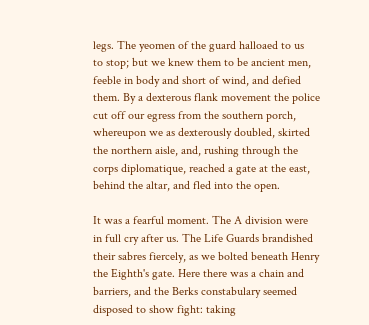legs. The yeomen of the guard halloaed to us
to stop; but we knew them to be ancient men,
feeble in body and short of wind, and defied
them. By a dexterous flank movement the police
cut off our egress from the southern porch,
whereupon we as dexterously doubled, skirted
the northern aisle, and, rushing through the
corps diplomatique, reached a gate at the east,
behind the altar, and fled into the open.

It was a fearful moment. The A division were
in full cry after us. The Life Guards brandished
their sabres fiercely, as we bolted beneath Henry
the Eighth's gate. Here there was a chain and
barriers, and the Berks constabulary seemed
disposed to show fight: taking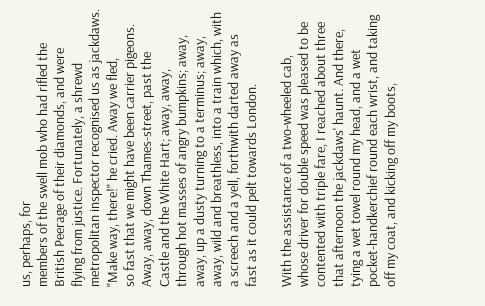us, perhaps, for
members of the swell mob who had rifled the
British Peerage of their diamonds, and were
flying from justice. Fortunately, a shrewd
metropolitan inspector recognised us as jackdaws.
"Make way, there!" he cried. Away we fled,
so fast that we might have been carrier pigeons.
Away, away, down Thames-street, past the
Castle and the White Hart; away, away,
through hot masses of angry bumpkins; away,
away, up a dusty turning to a terminus; away,
away, wild and breathless, into a train which, with
a screech and a yell, forthwith darted away as
fast as it could pelt towards London.

With the assistance of a two-wheeled cab,
whose driver for double speed was pleased to be
contented with triple fare, I reached about three
that afternoon the jackdaws' haunt. And there,
tying a wet towel round my head, and a wet
pocket-handkerchief round each wrist, and taking
off my coat, and kicking off my boots,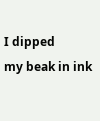I dipped
my beak in ink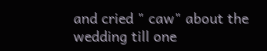and cried " caw" about the
wedding till one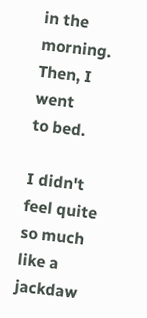in the morning. Then, I went
to bed.

I didn't feel quite so much like a jackdaw